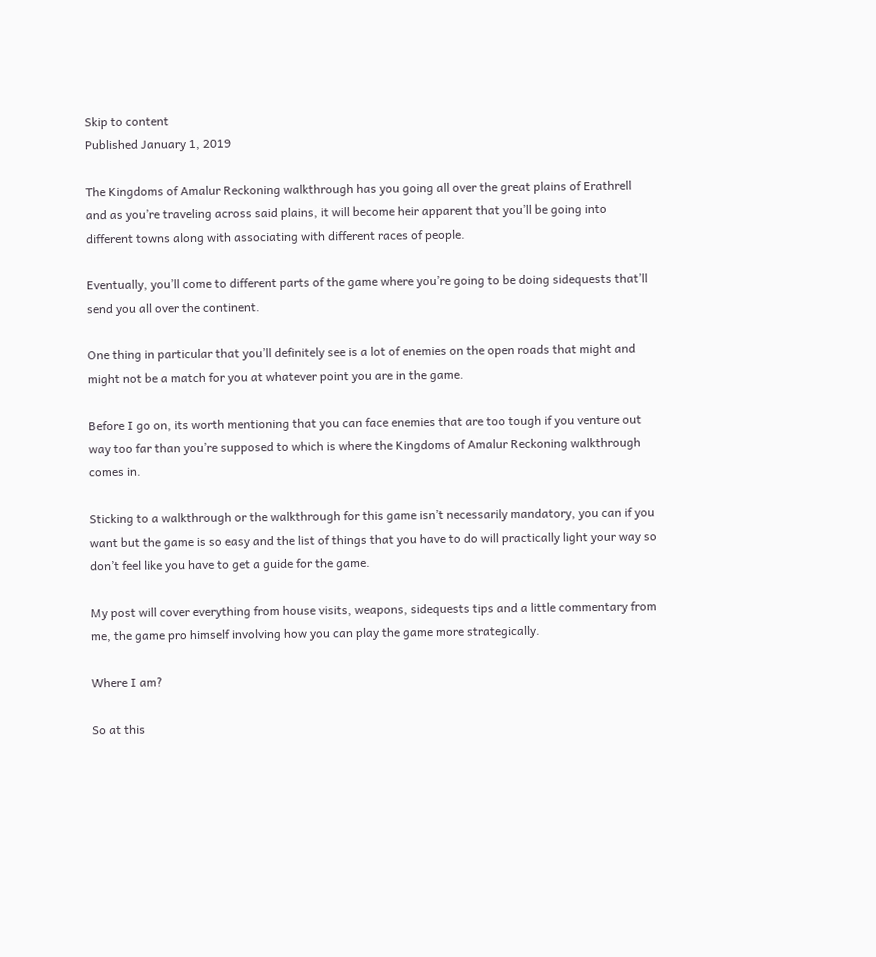Skip to content
Published January 1, 2019

The Kingdoms of Amalur Reckoning walkthrough has you going all over the great plains of Erathrell and as you’re traveling across said plains, it will become heir apparent that you’ll be going into different towns along with associating with different races of people.

Eventually, you’ll come to different parts of the game where you’re going to be doing sidequests that’ll send you all over the continent.

One thing in particular that you’ll definitely see is a lot of enemies on the open roads that might and might not be a match for you at whatever point you are in the game.

Before I go on, its worth mentioning that you can face enemies that are too tough if you venture out way too far than you’re supposed to which is where the Kingdoms of Amalur Reckoning walkthrough comes in.

Sticking to a walkthrough or the walkthrough for this game isn’t necessarily mandatory, you can if you want but the game is so easy and the list of things that you have to do will practically light your way so don’t feel like you have to get a guide for the game.

My post will cover everything from house visits, weapons, sidequests tips and a little commentary from me, the game pro himself involving how you can play the game more strategically.

Where I am?

So at this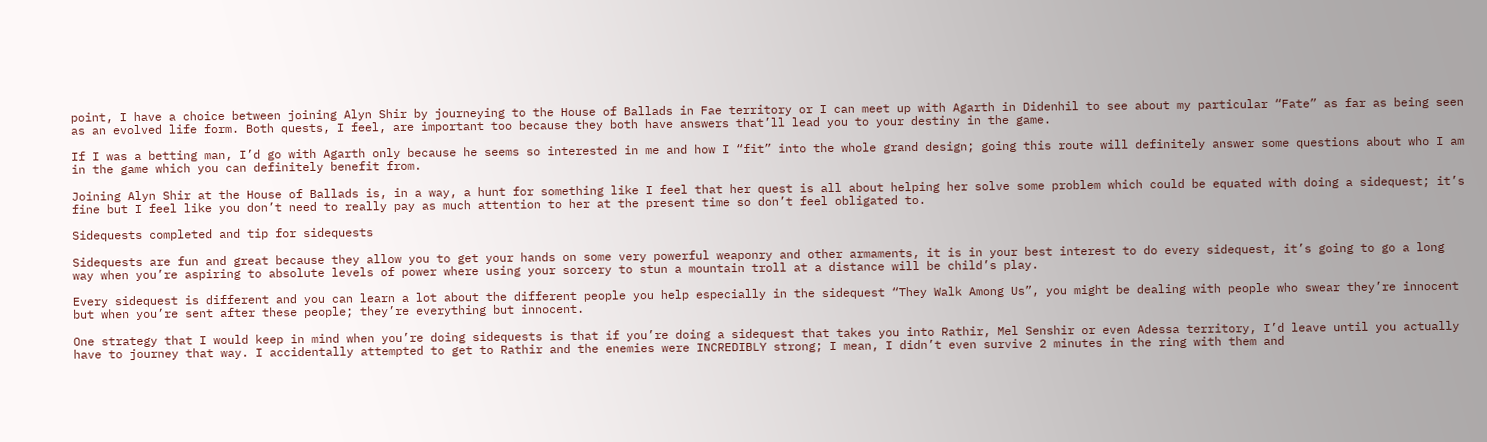point, I have a choice between joining Alyn Shir by journeying to the House of Ballads in Fae territory or I can meet up with Agarth in Didenhil to see about my particular “Fate” as far as being seen as an evolved life form. Both quests, I feel, are important too because they both have answers that’ll lead you to your destiny in the game.

If I was a betting man, I’d go with Agarth only because he seems so interested in me and how I “fit” into the whole grand design; going this route will definitely answer some questions about who I am in the game which you can definitely benefit from.

Joining Alyn Shir at the House of Ballads is, in a way, a hunt for something like I feel that her quest is all about helping her solve some problem which could be equated with doing a sidequest; it’s fine but I feel like you don’t need to really pay as much attention to her at the present time so don’t feel obligated to.

Sidequests completed and tip for sidequests

Sidequests are fun and great because they allow you to get your hands on some very powerful weaponry and other armaments, it is in your best interest to do every sidequest, it’s going to go a long way when you’re aspiring to absolute levels of power where using your sorcery to stun a mountain troll at a distance will be child’s play.

Every sidequest is different and you can learn a lot about the different people you help especially in the sidequest “They Walk Among Us”, you might be dealing with people who swear they’re innocent but when you’re sent after these people; they’re everything but innocent.

One strategy that I would keep in mind when you’re doing sidequests is that if you’re doing a sidequest that takes you into Rathir, Mel Senshir or even Adessa territory, I’d leave until you actually have to journey that way. I accidentally attempted to get to Rathir and the enemies were INCREDIBLY strong; I mean, I didn’t even survive 2 minutes in the ring with them and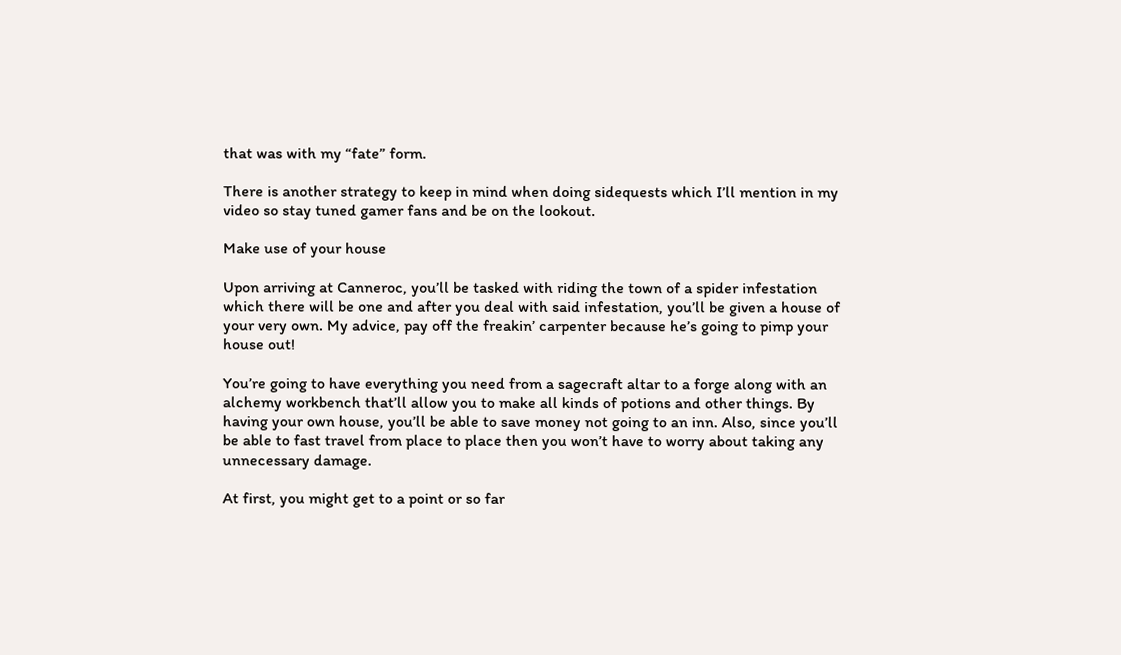that was with my “fate” form.

There is another strategy to keep in mind when doing sidequests which I’ll mention in my video so stay tuned gamer fans and be on the lookout.

Make use of your house

Upon arriving at Canneroc, you’ll be tasked with riding the town of a spider infestation which there will be one and after you deal with said infestation, you’ll be given a house of your very own. My advice, pay off the freakin’ carpenter because he’s going to pimp your house out!

You’re going to have everything you need from a sagecraft altar to a forge along with an alchemy workbench that’ll allow you to make all kinds of potions and other things. By having your own house, you’ll be able to save money not going to an inn. Also, since you’ll be able to fast travel from place to place then you won’t have to worry about taking any unnecessary damage.

At first, you might get to a point or so far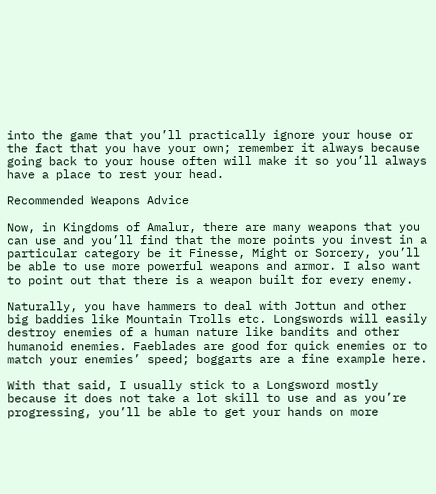into the game that you’ll practically ignore your house or the fact that you have your own; remember it always because going back to your house often will make it so you’ll always have a place to rest your head.

Recommended Weapons Advice

Now, in Kingdoms of Amalur, there are many weapons that you can use and you’ll find that the more points you invest in a particular category be it Finesse, Might or Sorcery, you’ll be able to use more powerful weapons and armor. I also want to point out that there is a weapon built for every enemy.

Naturally, you have hammers to deal with Jottun and other big baddies like Mountain Trolls etc. Longswords will easily destroy enemies of a human nature like bandits and other humanoid enemies. Faeblades are good for quick enemies or to match your enemies’ speed; boggarts are a fine example here.

With that said, I usually stick to a Longsword mostly because it does not take a lot skill to use and as you’re progressing, you’ll be able to get your hands on more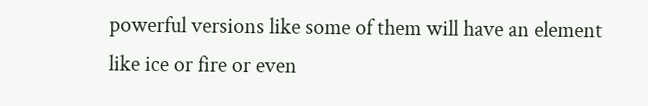powerful versions like some of them will have an element like ice or fire or even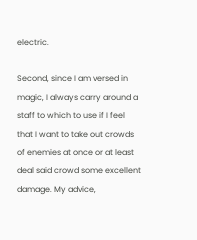electric.

Second, since I am versed in magic, I always carry around a staff to which to use if I feel that I want to take out crowds of enemies at once or at least deal said crowd some excellent damage. My advice,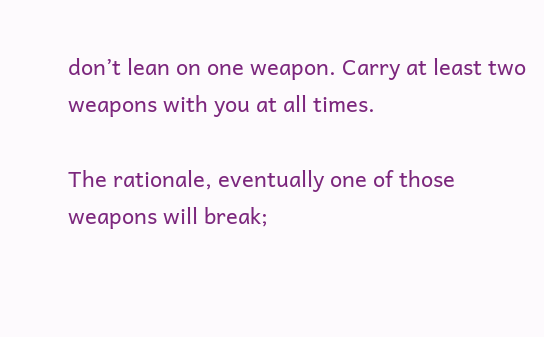don’t lean on one weapon. Carry at least two weapons with you at all times.

The rationale, eventually one of those weapons will break;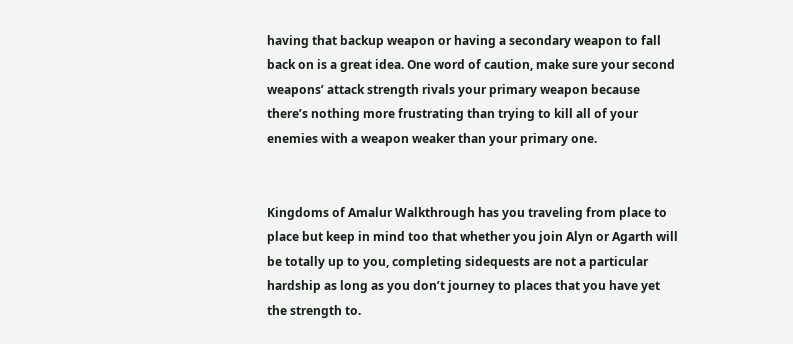having that backup weapon or having a secondary weapon to fall back on is a great idea. One word of caution, make sure your second weapons’ attack strength rivals your primary weapon because there’s nothing more frustrating than trying to kill all of your enemies with a weapon weaker than your primary one.


Kingdoms of Amalur Walkthrough has you traveling from place to place but keep in mind too that whether you join Alyn or Agarth will be totally up to you, completing sidequests are not a particular hardship as long as you don’t journey to places that you have yet the strength to.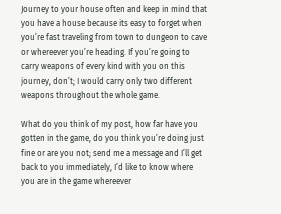Journey to your house often and keep in mind that you have a house because its easy to forget when you’re fast traveling from town to dungeon to cave or whereever you’re heading. If you’re going to carry weapons of every kind with you on this journey, don’t; I would carry only two different weapons throughout the whole game.

What do you think of my post, how far have you gotten in the game, do you think you’re doing just fine or are you not; send me a message and I’ll get back to you immediately, I’d like to know where you are in the game whereever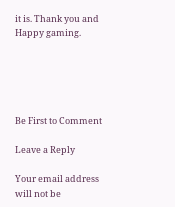it is. Thank you and Happy gaming.





Be First to Comment

Leave a Reply

Your email address will not be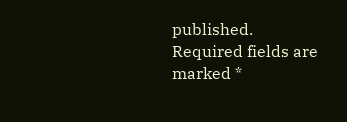published. Required fields are marked *